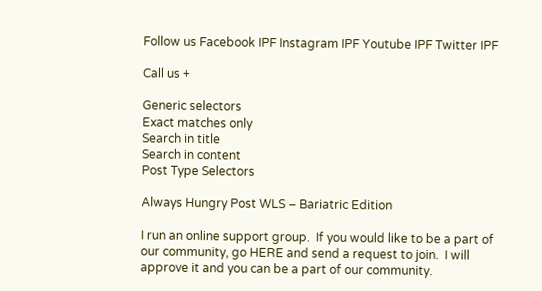Follow us Facebook IPF Instagram IPF Youtube IPF Twitter IPF

Call us +

Generic selectors
Exact matches only
Search in title
Search in content
Post Type Selectors

Always Hungry Post WLS – Bariatric Edition

I run an online support group.  If you would like to be a part of our community, go HERE and send a request to join.  I will approve it and you can be a part of our community.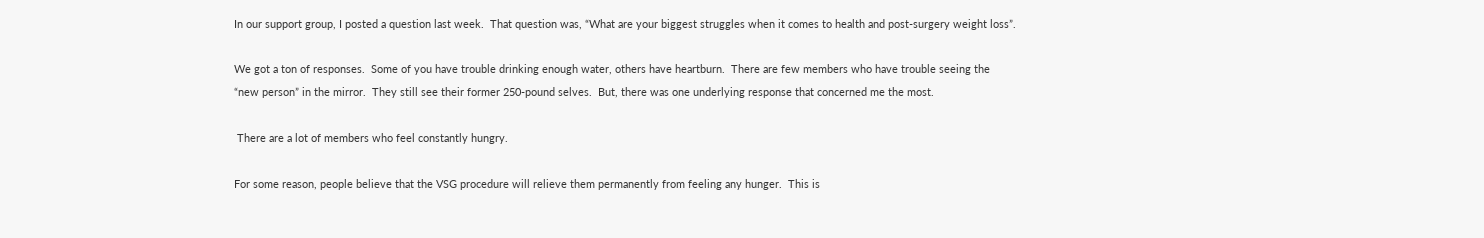In our support group, I posted a question last week.  That question was, “What are your biggest struggles when it comes to health and post-surgery weight loss”.

We got a ton of responses.  Some of you have trouble drinking enough water, others have heartburn.  There are few members who have trouble seeing the  “new person” in the mirror.  They still see their former 250-pound selves.  But, there was one underlying response that concerned me the most.

 There are a lot of members who feel constantly hungry.

For some reason, people believe that the VSG procedure will relieve them permanently from feeling any hunger.  This is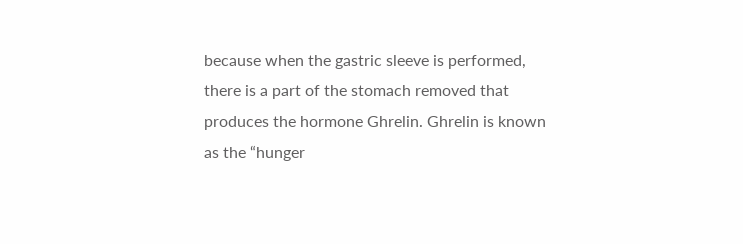because when the gastric sleeve is performed, there is a part of the stomach removed that produces the hormone Ghrelin. Ghrelin is known as the “hunger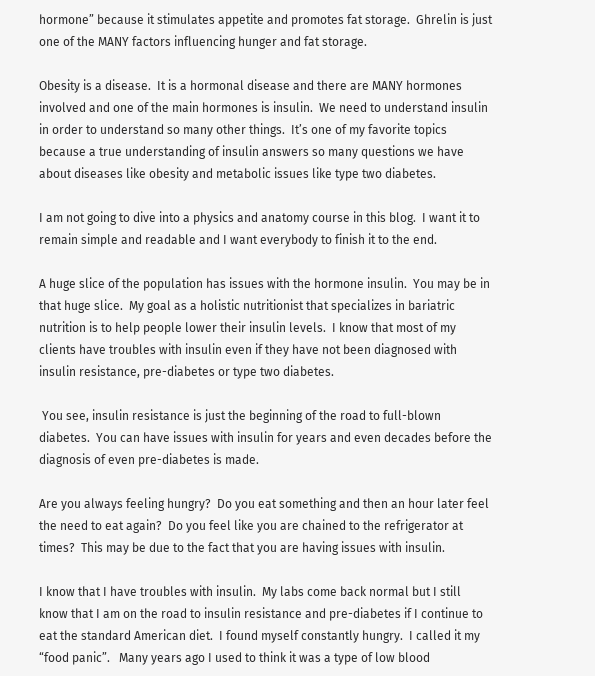hormone” because it stimulates appetite and promotes fat storage.  Ghrelin is just one of the MANY factors influencing hunger and fat storage.

Obesity is a disease.  It is a hormonal disease and there are MANY hormones involved and one of the main hormones is insulin.  We need to understand insulin in order to understand so many other things.  It’s one of my favorite topics because a true understanding of insulin answers so many questions we have about diseases like obesity and metabolic issues like type two diabetes.

I am not going to dive into a physics and anatomy course in this blog.  I want it to remain simple and readable and I want everybody to finish it to the end.

A huge slice of the population has issues with the hormone insulin.  You may be in that huge slice.  My goal as a holistic nutritionist that specializes in bariatric nutrition is to help people lower their insulin levels.  I know that most of my clients have troubles with insulin even if they have not been diagnosed with insulin resistance, pre-diabetes or type two diabetes.

 You see, insulin resistance is just the beginning of the road to full-blown diabetes.  You can have issues with insulin for years and even decades before the diagnosis of even pre-diabetes is made.

Are you always feeling hungry?  Do you eat something and then an hour later feel the need to eat again?  Do you feel like you are chained to the refrigerator at times?  This may be due to the fact that you are having issues with insulin.

I know that I have troubles with insulin.  My labs come back normal but I still know that I am on the road to insulin resistance and pre-diabetes if I continue to eat the standard American diet.  I found myself constantly hungry.  I called it my “food panic”.   Many years ago I used to think it was a type of low blood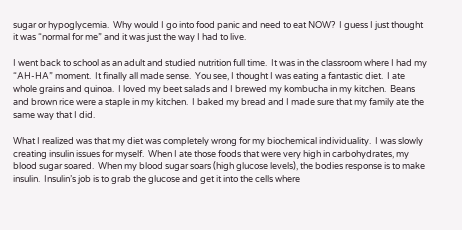sugar or hypoglycemia.  Why would I go into food panic and need to eat NOW?  I guess I just thought it was “normal for me” and it was just the way I had to live.

I went back to school as an adult and studied nutrition full time.  It was in the classroom where I had my “AH-HA” moment.  It finally all made sense.  You see, I thought I was eating a fantastic diet.  I ate whole grains and quinoa.  I loved my beet salads and I brewed my kombucha in my kitchen.  Beans and brown rice were a staple in my kitchen.  I baked my bread and I made sure that my family ate the same way that I did.

What I realized was that my diet was completely wrong for my biochemical individuality.  I was slowly creating insulin issues for myself.  When I ate those foods that were very high in carbohydrates, my blood sugar soared.  When my blood sugar soars (high glucose levels), the bodies response is to make insulin.  Insulin’s job is to grab the glucose and get it into the cells where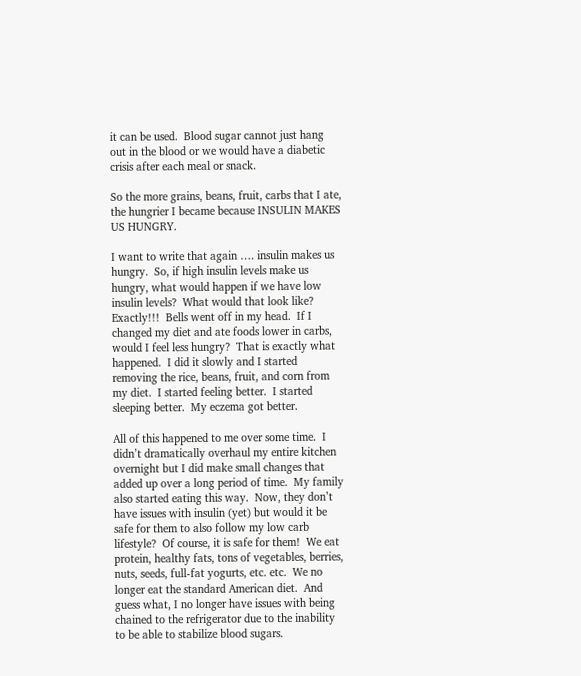it can be used.  Blood sugar cannot just hang out in the blood or we would have a diabetic crisis after each meal or snack.

So the more grains, beans, fruit, carbs that I ate, the hungrier I became because INSULIN MAKES US HUNGRY.

I want to write that again …. insulin makes us hungry.  So, if high insulin levels make us hungry, what would happen if we have low insulin levels?  What would that look like?  Exactly!!!  Bells went off in my head.  If I changed my diet and ate foods lower in carbs, would I feel less hungry?  That is exactly what happened.  I did it slowly and I started removing the rice, beans, fruit, and corn from my diet.  I started feeling better.  I started sleeping better.  My eczema got better.

All of this happened to me over some time.  I didn’t dramatically overhaul my entire kitchen overnight but I did make small changes that added up over a long period of time.  My family also started eating this way.  Now, they don’t have issues with insulin (yet) but would it be safe for them to also follow my low carb lifestyle?  Of course, it is safe for them!  We eat protein, healthy fats, tons of vegetables, berries, nuts, seeds, full-fat yogurts, etc. etc.  We no longer eat the standard American diet.  And guess what, I no longer have issues with being chained to the refrigerator due to the inability to be able to stabilize blood sugars.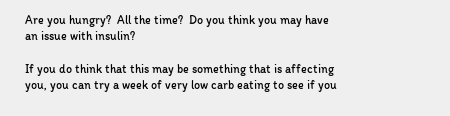Are you hungry?  All the time?  Do you think you may have an issue with insulin?

If you do think that this may be something that is affecting you, you can try a week of very low carb eating to see if you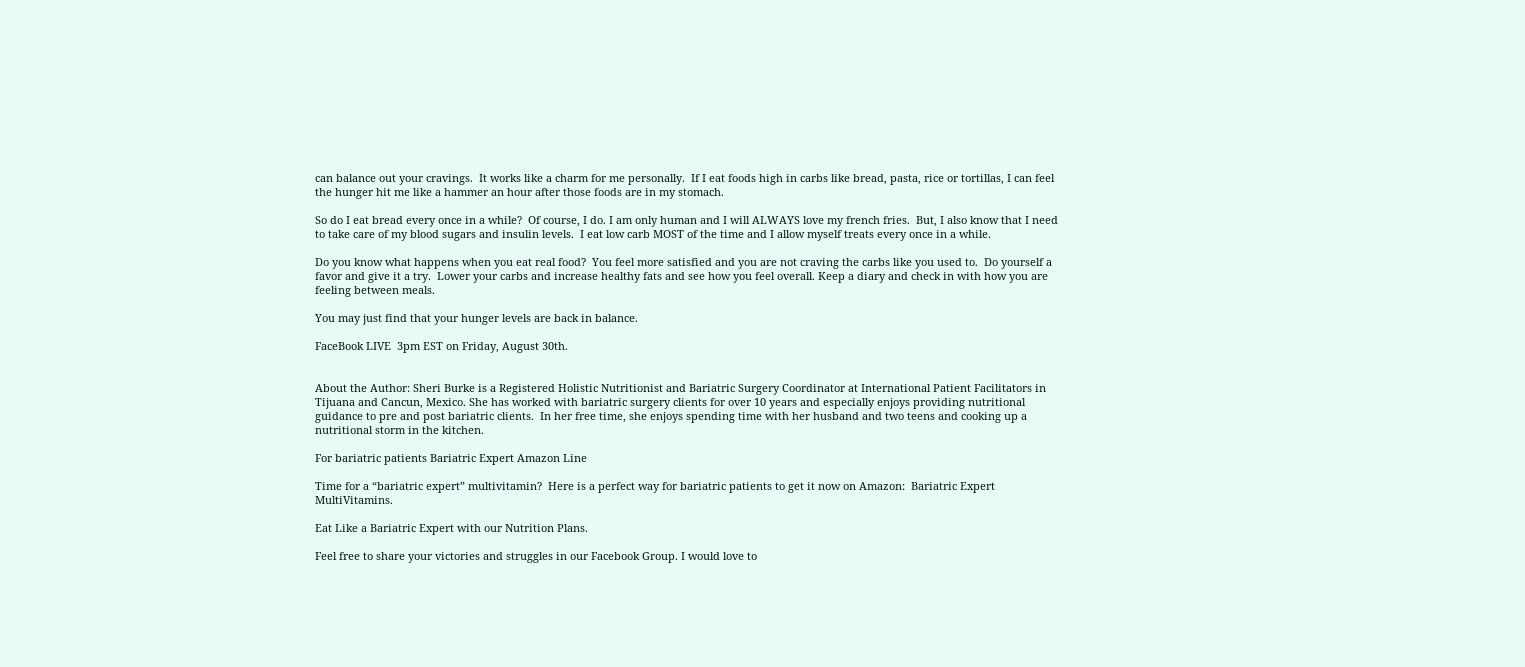can balance out your cravings.  It works like a charm for me personally.  If I eat foods high in carbs like bread, pasta, rice or tortillas, I can feel the hunger hit me like a hammer an hour after those foods are in my stomach.

So do I eat bread every once in a while?  Of course, I do. I am only human and I will ALWAYS love my french fries.  But, I also know that I need to take care of my blood sugars and insulin levels.  I eat low carb MOST of the time and I allow myself treats every once in a while.

Do you know what happens when you eat real food?  You feel more satisfied and you are not craving the carbs like you used to.  Do yourself a favor and give it a try.  Lower your carbs and increase healthy fats and see how you feel overall. Keep a diary and check in with how you are feeling between meals.

You may just find that your hunger levels are back in balance.

FaceBook LIVE  3pm EST on Friday, August 30th.


About the Author: Sheri Burke is a Registered Holistic Nutritionist and Bariatric Surgery Coordinator at International Patient Facilitators in Tijuana and Cancun, Mexico. She has worked with bariatric surgery clients for over 10 years and especially enjoys providing nutritional guidance to pre and post bariatric clients.  In her free time, she enjoys spending time with her husband and two teens and cooking up a nutritional storm in the kitchen.

For bariatric patients Bariatric Expert Amazon Line

Time for a “bariatric expert” multivitamin?  Here is a perfect way for bariatric patients to get it now on Amazon:  Bariatric Expert MultiVitamins.

Eat Like a Bariatric Expert with our Nutrition Plans.

Feel free to share your victories and struggles in our Facebook Group. I would love to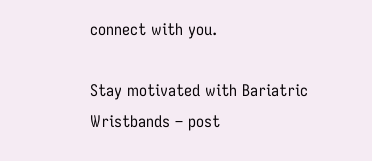connect with you.

Stay motivated with Bariatric Wristbands – post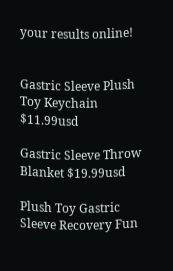your results online!


Gastric Sleeve Plush Toy Keychain $11.99usd

Gastric Sleeve Throw Blanket $19.99usd

Plush Toy Gastric Sleeve Recovery Fun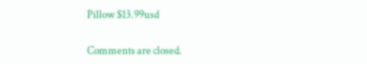Pillow $13.99usd


Comments are closed.